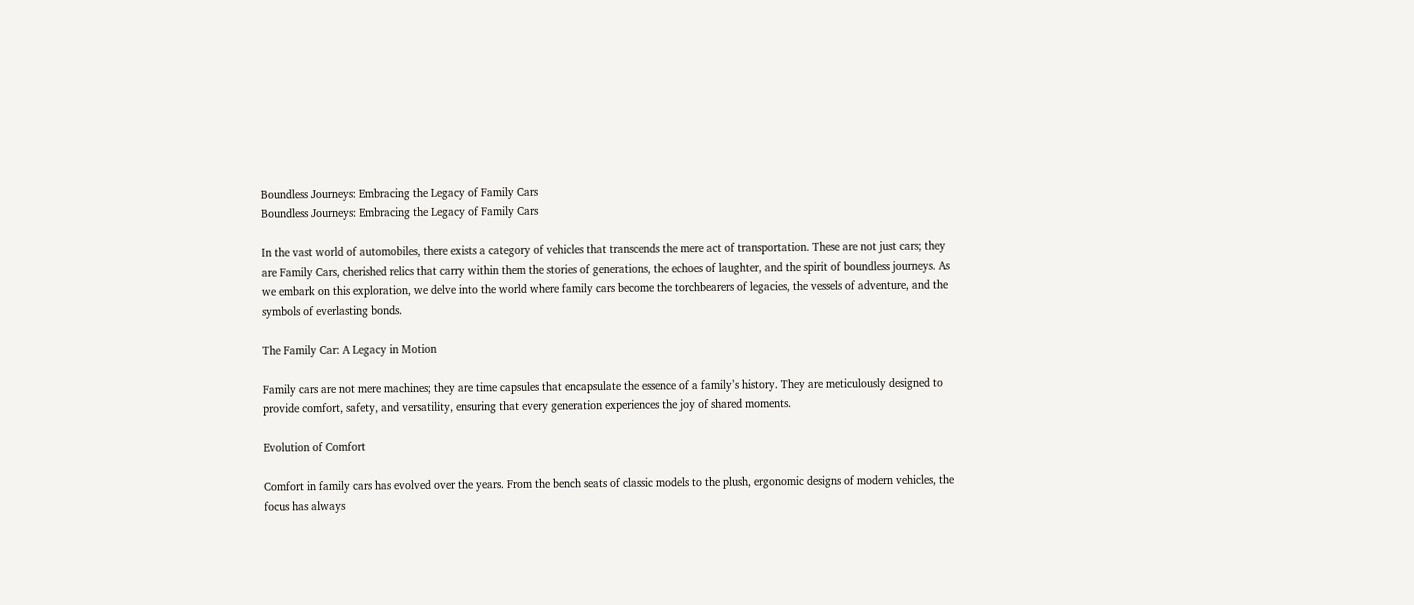Boundless Journeys: Embracing the Legacy of Family Cars
Boundless Journeys: Embracing the Legacy of Family Cars

In the vast world of automobiles, there exists a category of vehicles that transcends the mere act of transportation. These are not just cars; they are Family Cars, cherished relics that carry within them the stories of generations, the echoes of laughter, and the spirit of boundless journeys. As we embark on this exploration, we delve into the world where family cars become the torchbearers of legacies, the vessels of adventure, and the symbols of everlasting bonds.

The Family Car: A Legacy in Motion

Family cars are not mere machines; they are time capsules that encapsulate the essence of a family’s history. They are meticulously designed to provide comfort, safety, and versatility, ensuring that every generation experiences the joy of shared moments.

Evolution of Comfort

Comfort in family cars has evolved over the years. From the bench seats of classic models to the plush, ergonomic designs of modern vehicles, the focus has always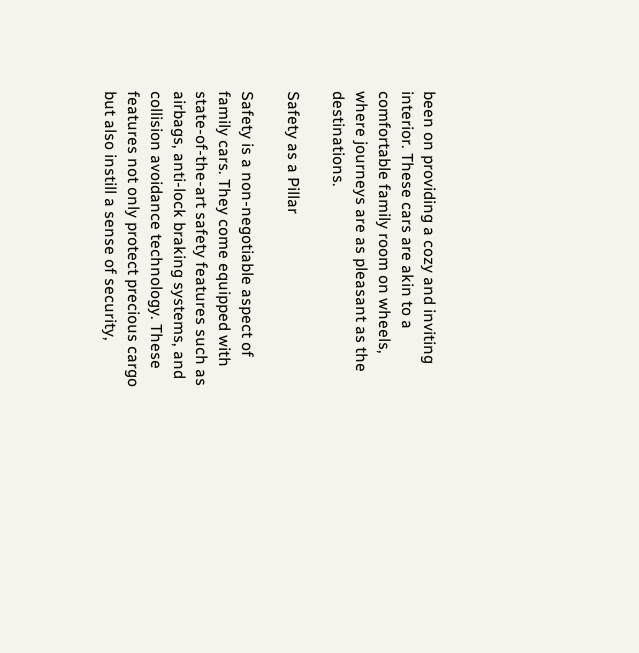been on providing a cozy and inviting interior. These cars are akin to a comfortable family room on wheels, where journeys are as pleasant as the destinations.

Safety as a Pillar

Safety is a non-negotiable aspect of family cars. They come equipped with state-of-the-art safety features such as airbags, anti-lock braking systems, and collision avoidance technology. These features not only protect precious cargo but also instill a sense of security,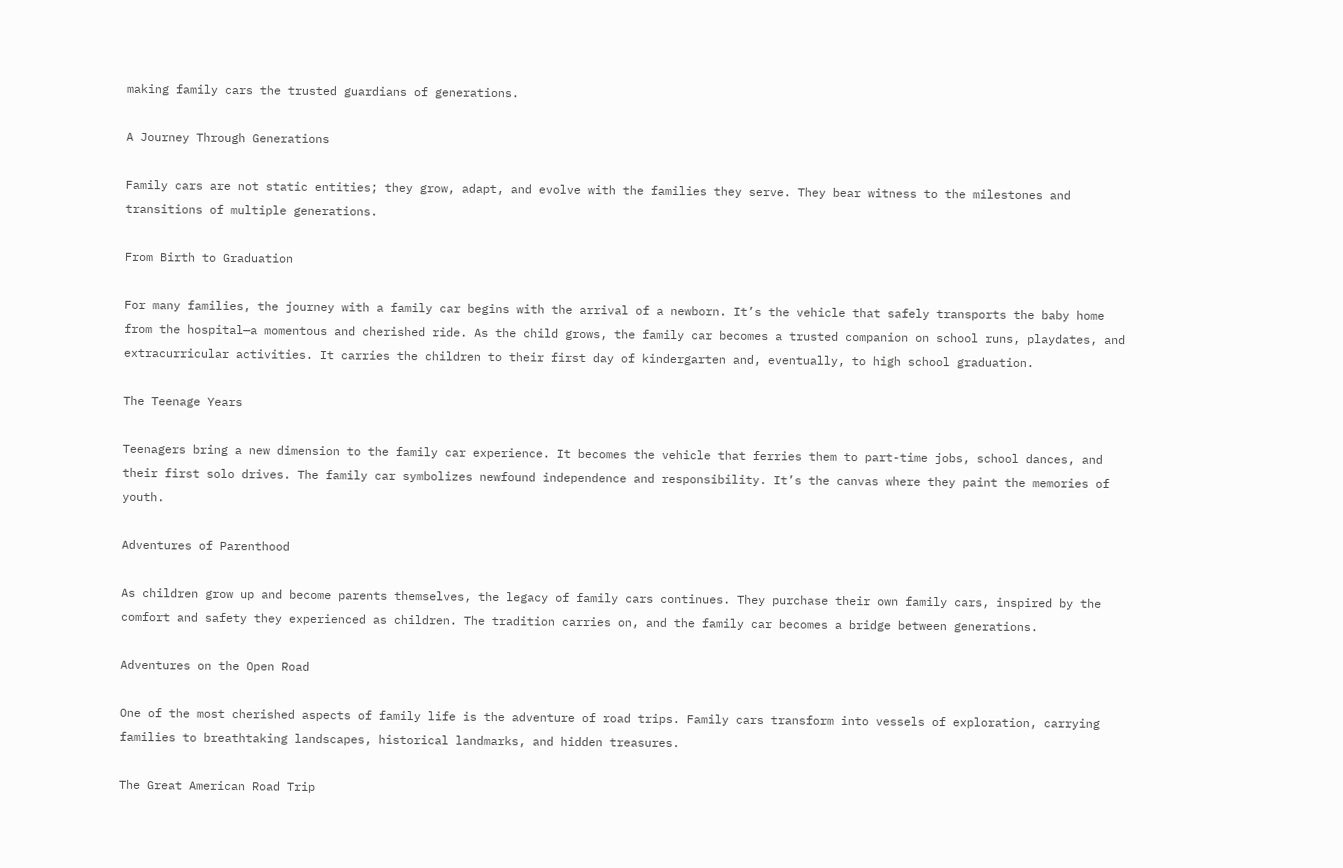making family cars the trusted guardians of generations.

A Journey Through Generations

Family cars are not static entities; they grow, adapt, and evolve with the families they serve. They bear witness to the milestones and transitions of multiple generations.

From Birth to Graduation

For many families, the journey with a family car begins with the arrival of a newborn. It’s the vehicle that safely transports the baby home from the hospital—a momentous and cherished ride. As the child grows, the family car becomes a trusted companion on school runs, playdates, and extracurricular activities. It carries the children to their first day of kindergarten and, eventually, to high school graduation.

The Teenage Years

Teenagers bring a new dimension to the family car experience. It becomes the vehicle that ferries them to part-time jobs, school dances, and their first solo drives. The family car symbolizes newfound independence and responsibility. It’s the canvas where they paint the memories of youth.

Adventures of Parenthood

As children grow up and become parents themselves, the legacy of family cars continues. They purchase their own family cars, inspired by the comfort and safety they experienced as children. The tradition carries on, and the family car becomes a bridge between generations.

Adventures on the Open Road

One of the most cherished aspects of family life is the adventure of road trips. Family cars transform into vessels of exploration, carrying families to breathtaking landscapes, historical landmarks, and hidden treasures.

The Great American Road Trip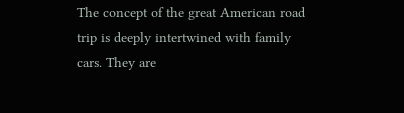The concept of the great American road trip is deeply intertwined with family cars. They are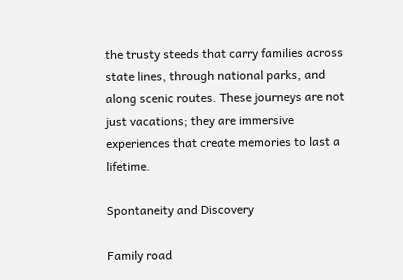the trusty steeds that carry families across state lines, through national parks, and along scenic routes. These journeys are not just vacations; they are immersive experiences that create memories to last a lifetime.

Spontaneity and Discovery

Family road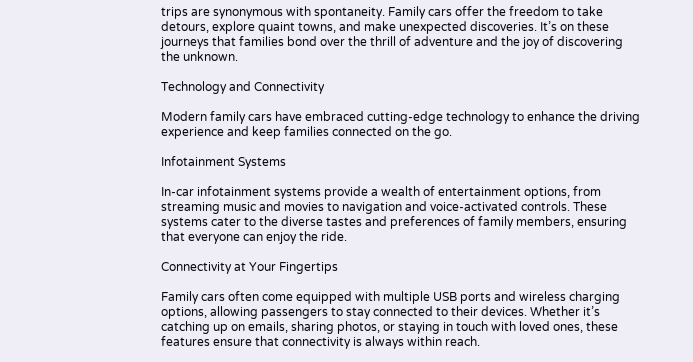trips are synonymous with spontaneity. Family cars offer the freedom to take detours, explore quaint towns, and make unexpected discoveries. It’s on these journeys that families bond over the thrill of adventure and the joy of discovering the unknown.

Technology and Connectivity

Modern family cars have embraced cutting-edge technology to enhance the driving experience and keep families connected on the go.

Infotainment Systems

In-car infotainment systems provide a wealth of entertainment options, from streaming music and movies to navigation and voice-activated controls. These systems cater to the diverse tastes and preferences of family members, ensuring that everyone can enjoy the ride.

Connectivity at Your Fingertips

Family cars often come equipped with multiple USB ports and wireless charging options, allowing passengers to stay connected to their devices. Whether it’s catching up on emails, sharing photos, or staying in touch with loved ones, these features ensure that connectivity is always within reach.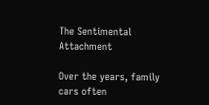The Sentimental Attachment

Over the years, family cars often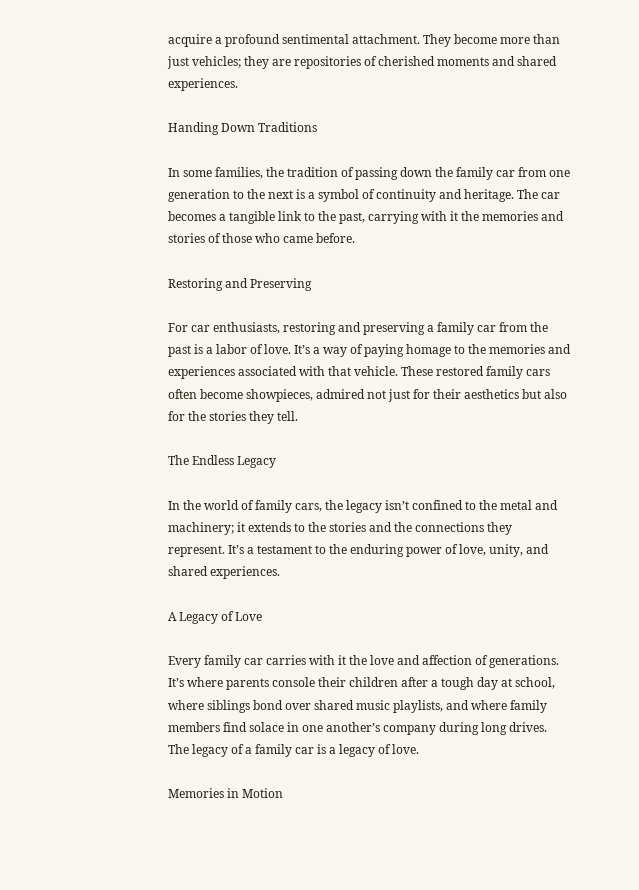acquire a profound sentimental attachment. They become more than just vehicles; they are repositories of cherished moments and shared experiences.

Handing Down Traditions

In some families, the tradition of passing down the family car from one generation to the next is a symbol of continuity and heritage. The car becomes a tangible link to the past, carrying with it the memories and stories of those who came before.

Restoring and Preserving

For car enthusiasts, restoring and preserving a family car from the past is a labor of love. It’s a way of paying homage to the memories and experiences associated with that vehicle. These restored family cars often become showpieces, admired not just for their aesthetics but also for the stories they tell.

The Endless Legacy

In the world of family cars, the legacy isn’t confined to the metal and machinery; it extends to the stories and the connections they represent. It’s a testament to the enduring power of love, unity, and shared experiences.

A Legacy of Love

Every family car carries with it the love and affection of generations. It’s where parents console their children after a tough day at school, where siblings bond over shared music playlists, and where family members find solace in one another’s company during long drives. The legacy of a family car is a legacy of love.

Memories in Motion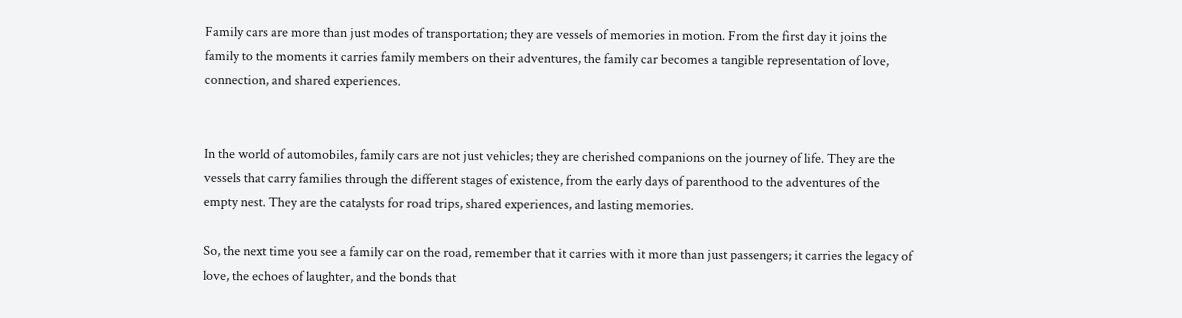Family cars are more than just modes of transportation; they are vessels of memories in motion. From the first day it joins the family to the moments it carries family members on their adventures, the family car becomes a tangible representation of love, connection, and shared experiences.


In the world of automobiles, family cars are not just vehicles; they are cherished companions on the journey of life. They are the vessels that carry families through the different stages of existence, from the early days of parenthood to the adventures of the empty nest. They are the catalysts for road trips, shared experiences, and lasting memories.

So, the next time you see a family car on the road, remember that it carries with it more than just passengers; it carries the legacy of love, the echoes of laughter, and the bonds that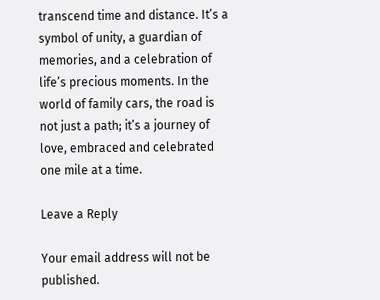transcend time and distance. It’s a symbol of unity, a guardian of memories, and a celebration of life’s precious moments. In the world of family cars, the road is not just a path; it’s a journey of love, embraced and celebrated one mile at a time.

Leave a Reply

Your email address will not be published.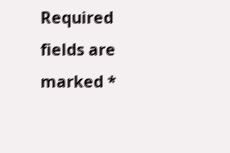Required fields are marked *